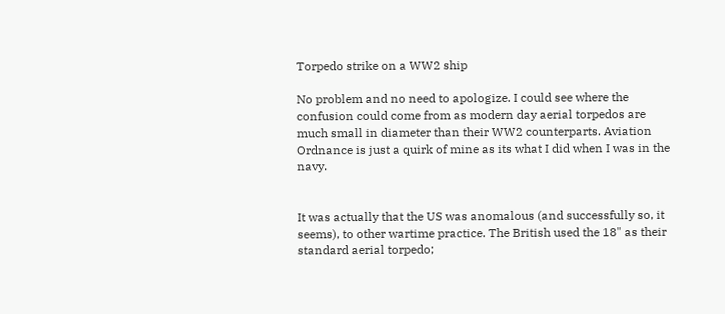Torpedo strike on a WW2 ship

No problem and no need to apologize. I could see where the confusion could come from as modern day aerial torpedos are much small in diameter than their WW2 counterparts. Aviation Ordnance is just a quirk of mine as its what I did when I was in the navy.


It was actually that the US was anomalous (and successfully so, it seems), to other wartime practice. The British used the 18" as their standard aerial torpedo;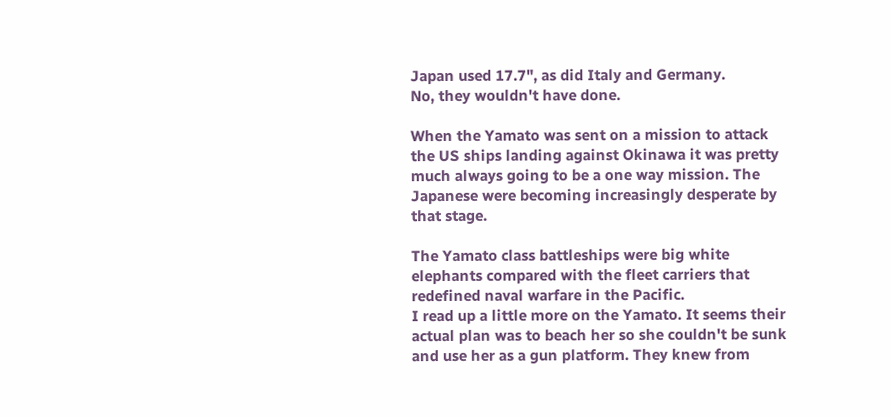Japan used 17.7", as did Italy and Germany.
No, they wouldn't have done.

When the Yamato was sent on a mission to attack the US ships landing against Okinawa it was pretty much always going to be a one way mission. The Japanese were becoming increasingly desperate by that stage.

The Yamato class battleships were big white elephants compared with the fleet carriers that redefined naval warfare in the Pacific.
I read up a little more on the Yamato. It seems their actual plan was to beach her so she couldn't be sunk and use her as a gun platform. They knew from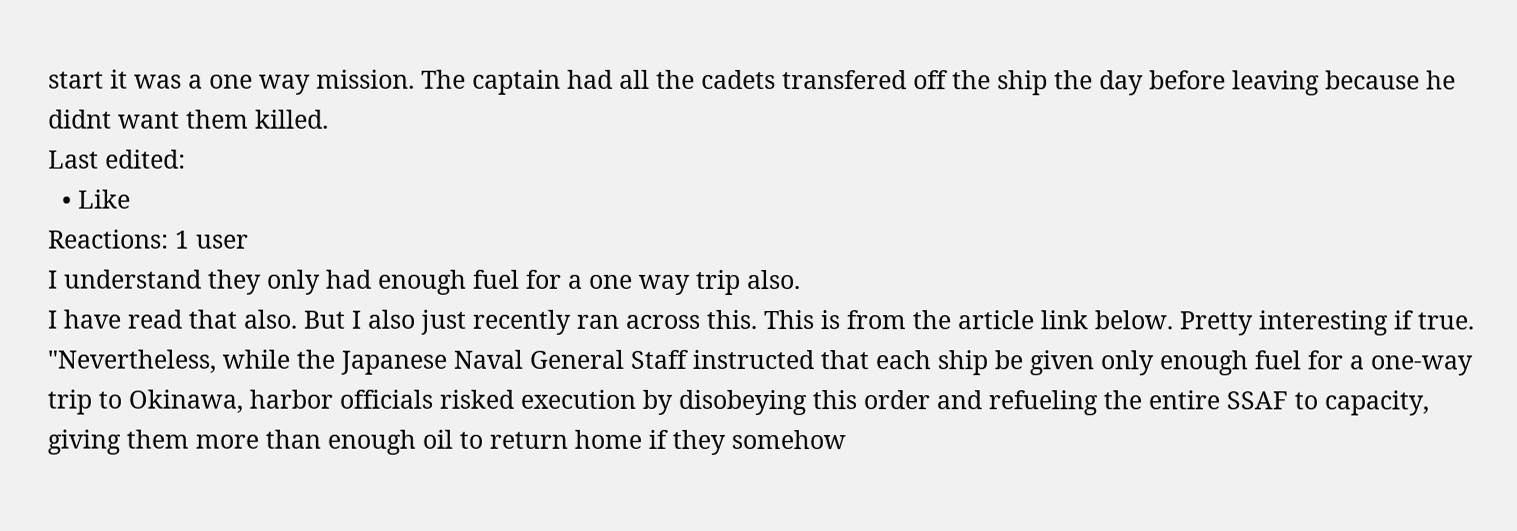start it was a one way mission. The captain had all the cadets transfered off the ship the day before leaving because he didnt want them killed.
Last edited:
  • Like
Reactions: 1 user
I understand they only had enough fuel for a one way trip also.
I have read that also. But I also just recently ran across this. This is from the article link below. Pretty interesting if true.
"Nevertheless, while the Japanese Naval General Staff instructed that each ship be given only enough fuel for a one-way trip to Okinawa, harbor officials risked execution by disobeying this order and refueling the entire SSAF to capacity, giving them more than enough oil to return home if they somehow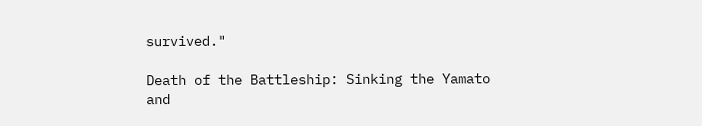survived."

Death of the Battleship: Sinking the Yamato and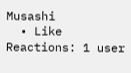Musashi
  • Like
Reactions: 1 user